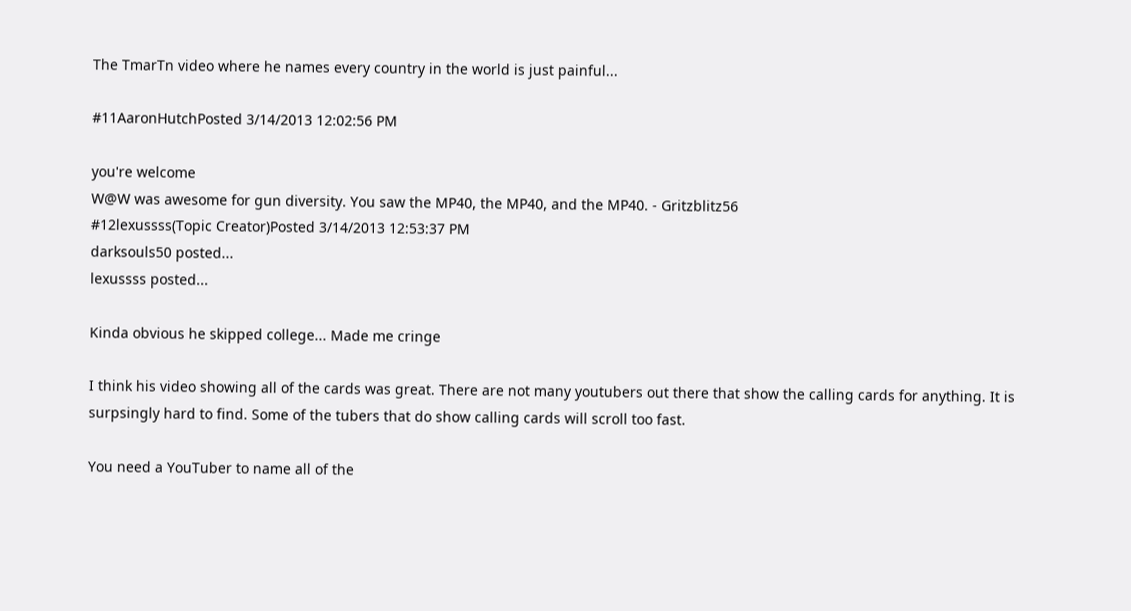The TmarTn video where he names every country in the world is just painful...

#11AaronHutchPosted 3/14/2013 12:02:56 PM

you're welcome
W@W was awesome for gun diversity. You saw the MP40, the MP40, and the MP40. - Gritzblitz56
#12lexussss(Topic Creator)Posted 3/14/2013 12:53:37 PM
darksouls50 posted...
lexussss posted...

Kinda obvious he skipped college... Made me cringe

I think his video showing all of the cards was great. There are not many youtubers out there that show the calling cards for anything. It is surpsingly hard to find. Some of the tubers that do show calling cards will scroll too fast.

You need a YouTuber to name all of the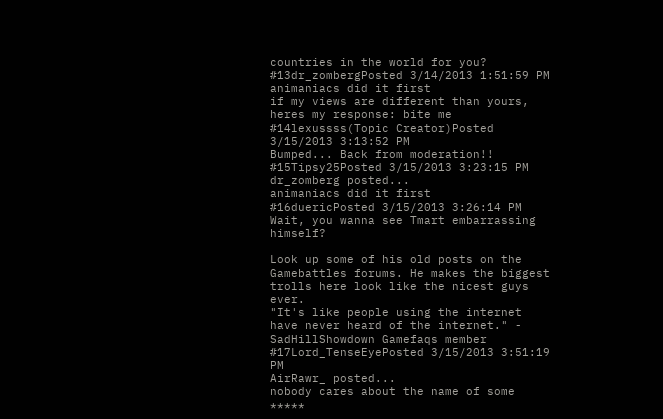countries in the world for you?
#13dr_zombergPosted 3/14/2013 1:51:59 PM
animaniacs did it first
if my views are different than yours, heres my response: bite me
#14lexussss(Topic Creator)Posted 3/15/2013 3:13:52 PM
Bumped... Back from moderation!!
#15Tipsy25Posted 3/15/2013 3:23:15 PM
dr_zomberg posted...
animaniacs did it first
#16duericPosted 3/15/2013 3:26:14 PM
Wait, you wanna see Tmart embarrassing himself?

Look up some of his old posts on the Gamebattles forums. He makes the biggest trolls here look like the nicest guys ever.
"It's like people using the internet have never heard of the internet." - SadHillShowdown Gamefaqs member
#17Lord_TenseEyePosted 3/15/2013 3:51:19 PM
AirRawr_ posted...
nobody cares about the name of some *****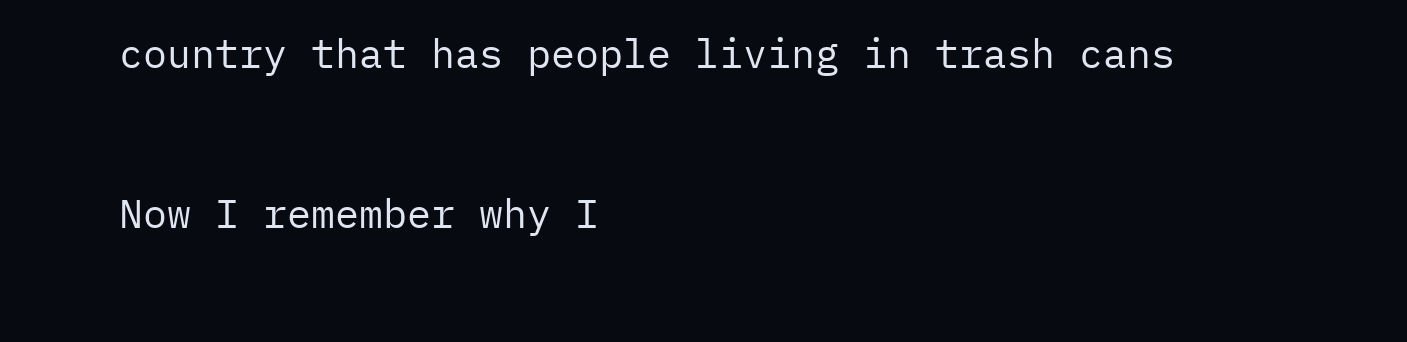country that has people living in trash cans

Now I remember why I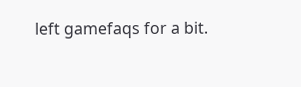left gamefaqs for a bit.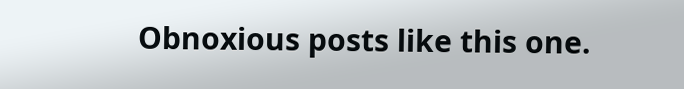Obnoxious posts like this one.